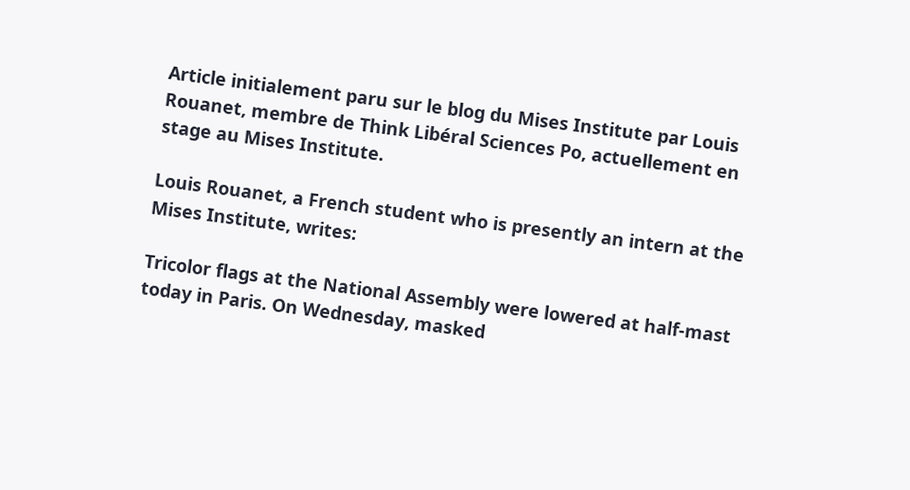Article initialement paru sur le blog du Mises Institute par Louis Rouanet, membre de Think Libéral Sciences Po, actuellement en stage au Mises Institute.

Louis Rouanet, a French student who is presently an intern at the Mises Institute, writes:

Tricolor flags at the National Assembly were lowered at half-mast today in Paris. On Wednesday, masked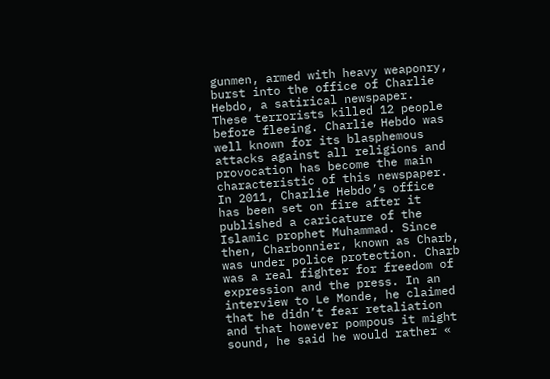gunmen, armed with heavy weaponry, burst into the office of Charlie Hebdo, a satirical newspaper. These terrorists killed 12 people before fleeing. Charlie Hebdo was well known for its blasphemous attacks against all religions and provocation has become the main characteristic of this newspaper. In 2011, Charlie Hebdo’s office has been set on fire after it published a caricature of the Islamic prophet Muhammad. Since then, Charbonnier, known as Charb, was under police protection. Charb was a real fighter for freedom of expression and the press. In an interview to Le Monde, he claimed that he didn’t fear retaliation and that however pompous it might sound, he said he would rather «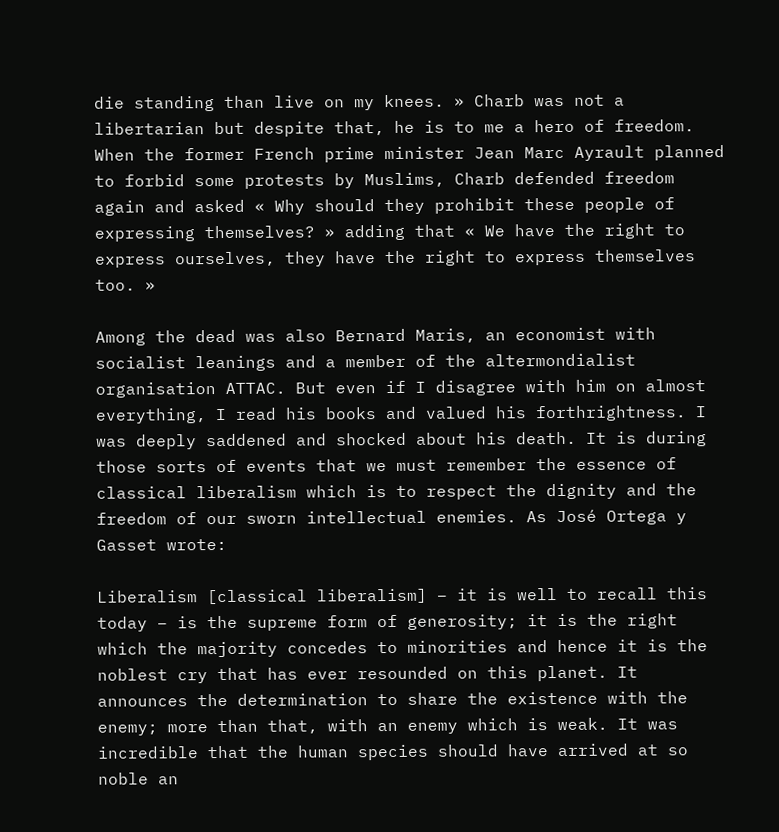die standing than live on my knees. » Charb was not a libertarian but despite that, he is to me a hero of freedom. When the former French prime minister Jean Marc Ayrault planned to forbid some protests by Muslims, Charb defended freedom again and asked « Why should they prohibit these people of expressing themselves? » adding that « We have the right to express ourselves, they have the right to express themselves too. »

Among the dead was also Bernard Maris, an economist with socialist leanings and a member of the altermondialist organisation ATTAC. But even if I disagree with him on almost everything, I read his books and valued his forthrightness. I was deeply saddened and shocked about his death. It is during those sorts of events that we must remember the essence of classical liberalism which is to respect the dignity and the freedom of our sworn intellectual enemies. As José Ortega y Gasset wrote:

Liberalism [classical liberalism] – it is well to recall this today – is the supreme form of generosity; it is the right which the majority concedes to minorities and hence it is the noblest cry that has ever resounded on this planet. It announces the determination to share the existence with the enemy; more than that, with an enemy which is weak. It was incredible that the human species should have arrived at so noble an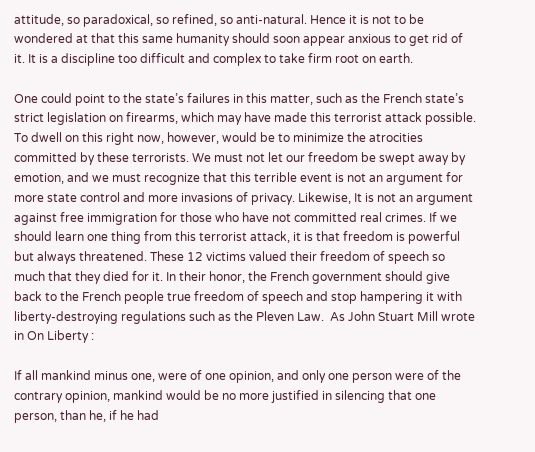attitude, so paradoxical, so refined, so anti-natural. Hence it is not to be wondered at that this same humanity should soon appear anxious to get rid of it. It is a discipline too difficult and complex to take firm root on earth.

One could point to the state’s failures in this matter, such as the French state’s strict legislation on firearms, which may have made this terrorist attack possible. To dwell on this right now, however, would be to minimize the atrocities committed by these terrorists. We must not let our freedom be swept away by emotion, and we must recognize that this terrible event is not an argument for more state control and more invasions of privacy. Likewise, It is not an argument against free immigration for those who have not committed real crimes. If we should learn one thing from this terrorist attack, it is that freedom is powerful but always threatened. These 12 victims valued their freedom of speech so much that they died for it. In their honor, the French government should give back to the French people true freedom of speech and stop hampering it with liberty-destroying regulations such as the Pleven Law.  As John Stuart Mill wrote in On Liberty :

If all mankind minus one, were of one opinion, and only one person were of the contrary opinion, mankind would be no more justified in silencing that one person, than he, if he had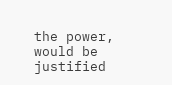the power, would be justified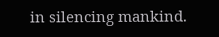in silencing mankind.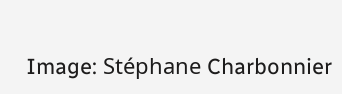Image: Stéphane Charbonnier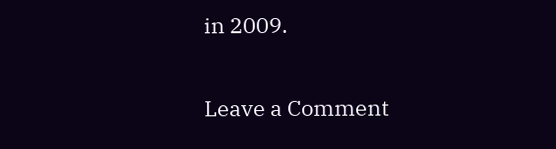in 2009.

Leave a Comment